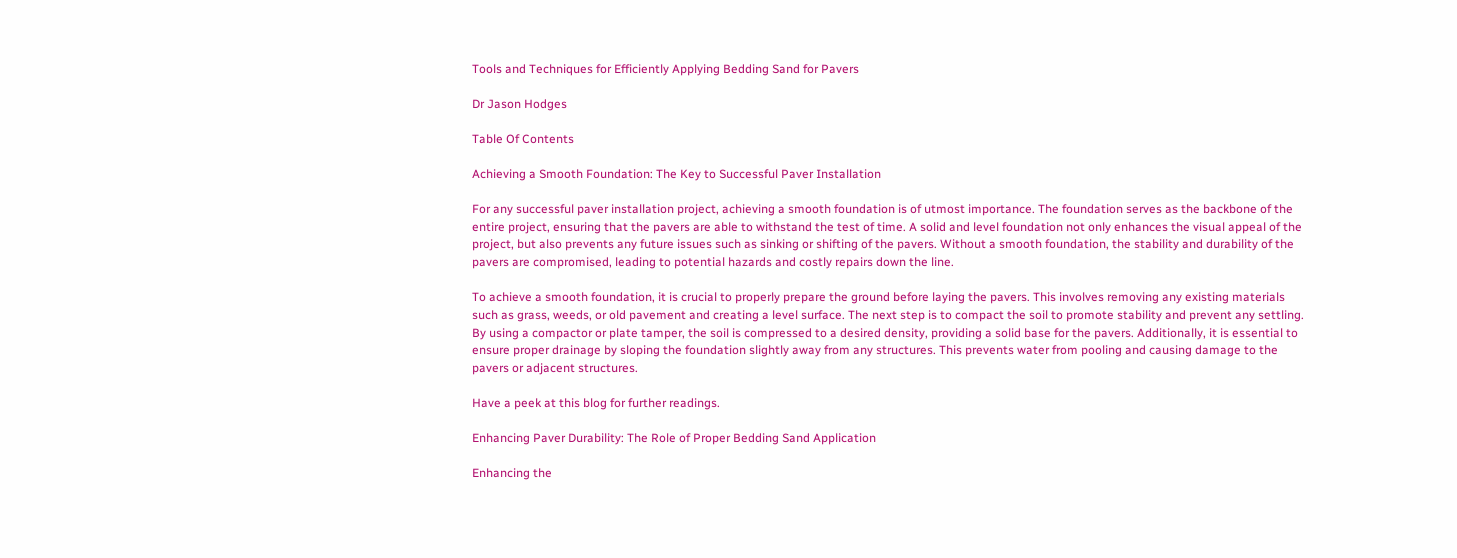Tools and Techniques for Efficiently Applying Bedding Sand for Pavers

Dr Jason Hodges

Table Of Contents

Achieving a Smooth Foundation: The Key to Successful Paver Installation

For any successful paver installation project, achieving a smooth foundation is of utmost importance. The foundation serves as the backbone of the entire project, ensuring that the pavers are able to withstand the test of time. A solid and level foundation not only enhances the visual appeal of the project, but also prevents any future issues such as sinking or shifting of the pavers. Without a smooth foundation, the stability and durability of the pavers are compromised, leading to potential hazards and costly repairs down the line.

To achieve a smooth foundation, it is crucial to properly prepare the ground before laying the pavers. This involves removing any existing materials such as grass, weeds, or old pavement and creating a level surface. The next step is to compact the soil to promote stability and prevent any settling. By using a compactor or plate tamper, the soil is compressed to a desired density, providing a solid base for the pavers. Additionally, it is essential to ensure proper drainage by sloping the foundation slightly away from any structures. This prevents water from pooling and causing damage to the pavers or adjacent structures.

Have a peek at this blog for further readings.

Enhancing Paver Durability: The Role of Proper Bedding Sand Application

Enhancing the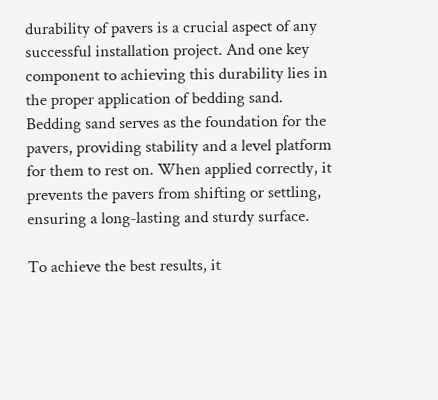durability of pavers is a crucial aspect of any successful installation project. And one key component to achieving this durability lies in the proper application of bedding sand. Bedding sand serves as the foundation for the pavers, providing stability and a level platform for them to rest on. When applied correctly, it prevents the pavers from shifting or settling, ensuring a long-lasting and sturdy surface.

To achieve the best results, it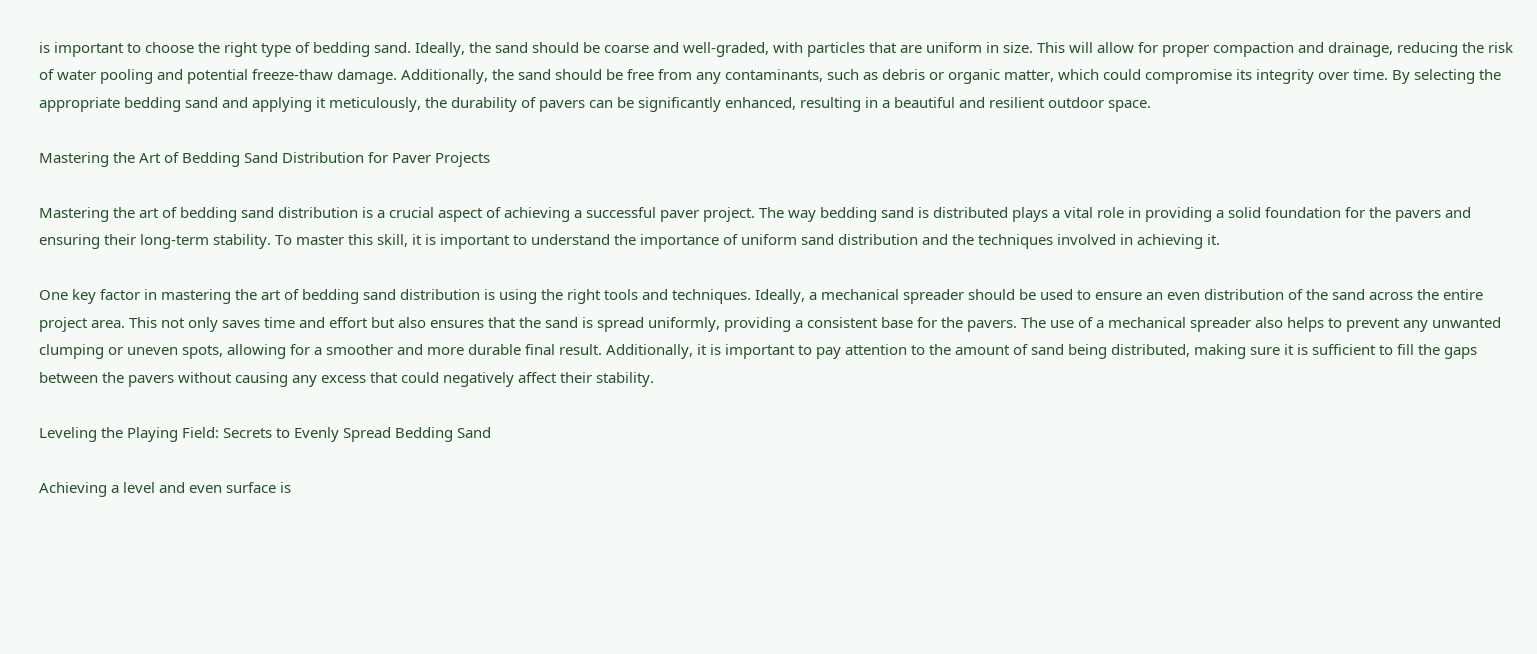is important to choose the right type of bedding sand. Ideally, the sand should be coarse and well-graded, with particles that are uniform in size. This will allow for proper compaction and drainage, reducing the risk of water pooling and potential freeze-thaw damage. Additionally, the sand should be free from any contaminants, such as debris or organic matter, which could compromise its integrity over time. By selecting the appropriate bedding sand and applying it meticulously, the durability of pavers can be significantly enhanced, resulting in a beautiful and resilient outdoor space.

Mastering the Art of Bedding Sand Distribution for Paver Projects

Mastering the art of bedding sand distribution is a crucial aspect of achieving a successful paver project. The way bedding sand is distributed plays a vital role in providing a solid foundation for the pavers and ensuring their long-term stability. To master this skill, it is important to understand the importance of uniform sand distribution and the techniques involved in achieving it.

One key factor in mastering the art of bedding sand distribution is using the right tools and techniques. Ideally, a mechanical spreader should be used to ensure an even distribution of the sand across the entire project area. This not only saves time and effort but also ensures that the sand is spread uniformly, providing a consistent base for the pavers. The use of a mechanical spreader also helps to prevent any unwanted clumping or uneven spots, allowing for a smoother and more durable final result. Additionally, it is important to pay attention to the amount of sand being distributed, making sure it is sufficient to fill the gaps between the pavers without causing any excess that could negatively affect their stability.

Leveling the Playing Field: Secrets to Evenly Spread Bedding Sand

Achieving a level and even surface is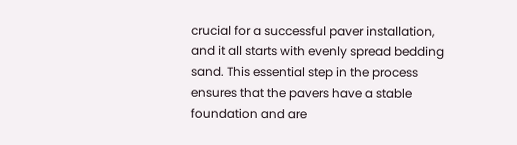crucial for a successful paver installation, and it all starts with evenly spread bedding sand. This essential step in the process ensures that the pavers have a stable foundation and are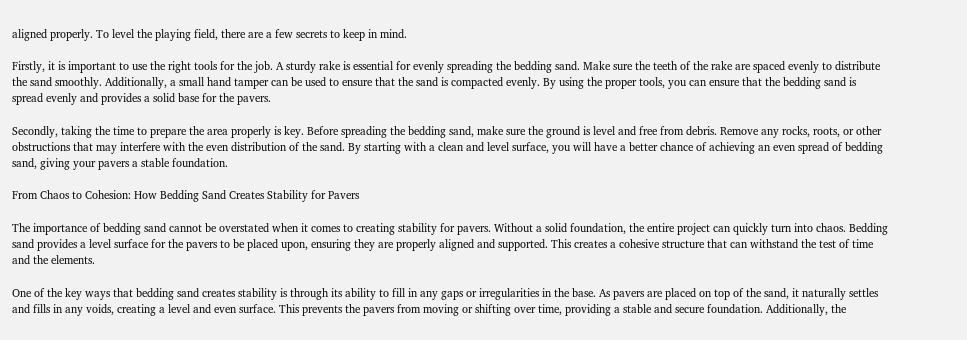aligned properly. To level the playing field, there are a few secrets to keep in mind.

Firstly, it is important to use the right tools for the job. A sturdy rake is essential for evenly spreading the bedding sand. Make sure the teeth of the rake are spaced evenly to distribute the sand smoothly. Additionally, a small hand tamper can be used to ensure that the sand is compacted evenly. By using the proper tools, you can ensure that the bedding sand is spread evenly and provides a solid base for the pavers.

Secondly, taking the time to prepare the area properly is key. Before spreading the bedding sand, make sure the ground is level and free from debris. Remove any rocks, roots, or other obstructions that may interfere with the even distribution of the sand. By starting with a clean and level surface, you will have a better chance of achieving an even spread of bedding sand, giving your pavers a stable foundation.

From Chaos to Cohesion: How Bedding Sand Creates Stability for Pavers

The importance of bedding sand cannot be overstated when it comes to creating stability for pavers. Without a solid foundation, the entire project can quickly turn into chaos. Bedding sand provides a level surface for the pavers to be placed upon, ensuring they are properly aligned and supported. This creates a cohesive structure that can withstand the test of time and the elements.

One of the key ways that bedding sand creates stability is through its ability to fill in any gaps or irregularities in the base. As pavers are placed on top of the sand, it naturally settles and fills in any voids, creating a level and even surface. This prevents the pavers from moving or shifting over time, providing a stable and secure foundation. Additionally, the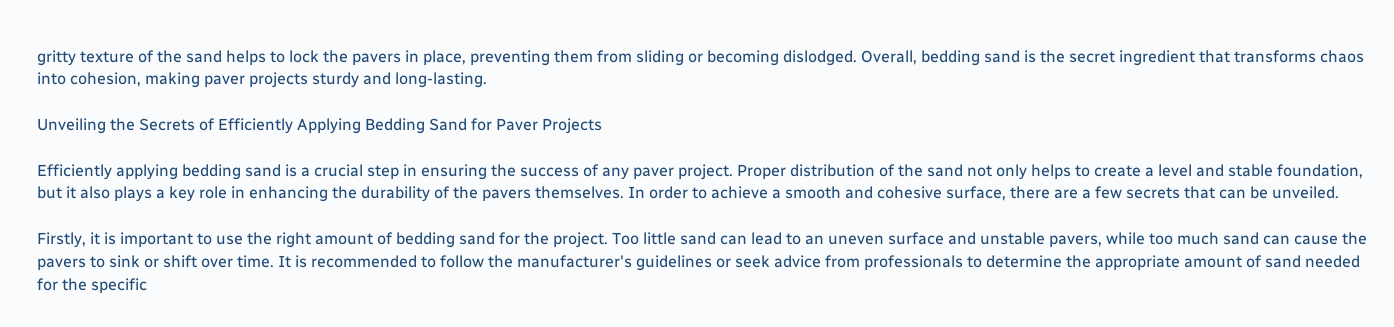gritty texture of the sand helps to lock the pavers in place, preventing them from sliding or becoming dislodged. Overall, bedding sand is the secret ingredient that transforms chaos into cohesion, making paver projects sturdy and long-lasting.

Unveiling the Secrets of Efficiently Applying Bedding Sand for Paver Projects

Efficiently applying bedding sand is a crucial step in ensuring the success of any paver project. Proper distribution of the sand not only helps to create a level and stable foundation, but it also plays a key role in enhancing the durability of the pavers themselves. In order to achieve a smooth and cohesive surface, there are a few secrets that can be unveiled.

Firstly, it is important to use the right amount of bedding sand for the project. Too little sand can lead to an uneven surface and unstable pavers, while too much sand can cause the pavers to sink or shift over time. It is recommended to follow the manufacturer's guidelines or seek advice from professionals to determine the appropriate amount of sand needed for the specific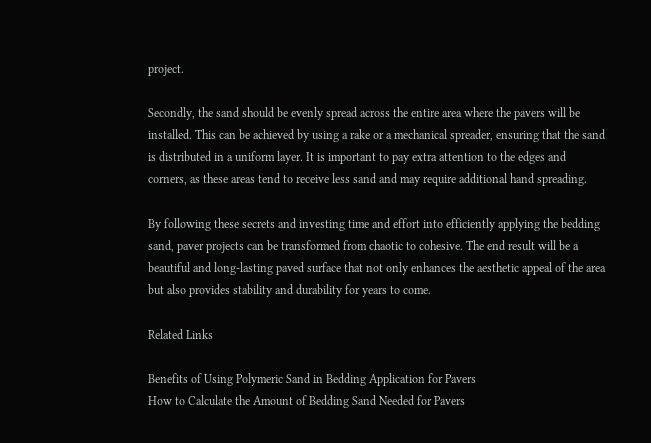project.

Secondly, the sand should be evenly spread across the entire area where the pavers will be installed. This can be achieved by using a rake or a mechanical spreader, ensuring that the sand is distributed in a uniform layer. It is important to pay extra attention to the edges and corners, as these areas tend to receive less sand and may require additional hand spreading.

By following these secrets and investing time and effort into efficiently applying the bedding sand, paver projects can be transformed from chaotic to cohesive. The end result will be a beautiful and long-lasting paved surface that not only enhances the aesthetic appeal of the area but also provides stability and durability for years to come.

Related Links

Benefits of Using Polymeric Sand in Bedding Application for Pavers
How to Calculate the Amount of Bedding Sand Needed for Pavers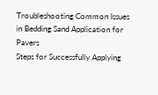Troubleshooting Common Issues in Bedding Sand Application for Pavers
Steps for Successfully Applying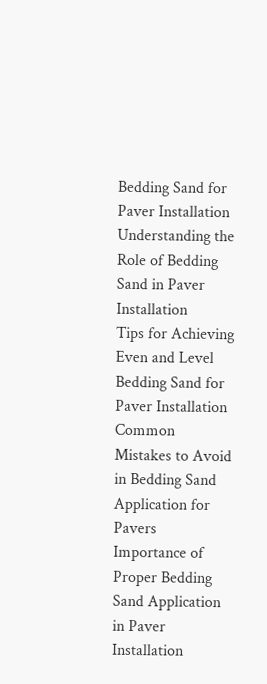Bedding Sand for Paver Installation
Understanding the Role of Bedding Sand in Paver Installation
Tips for Achieving Even and Level Bedding Sand for Paver Installation
Common Mistakes to Avoid in Bedding Sand Application for Pavers
Importance of Proper Bedding Sand Application in Paver Installation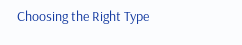Choosing the Right Type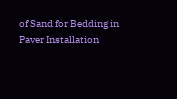of Sand for Bedding in Paver Installation